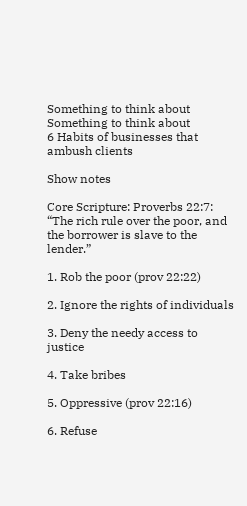Something to think about
Something to think about
6 Habits of businesses that ambush clients

Show notes

Core Scripture: Proverbs 22:7: “The rich rule over the poor, and the borrower is slave to the lender.”

1. Rob the poor (prov 22:22)

2. Ignore the rights of individuals

3. Deny the needy access to justice

4. Take bribes

5. Oppressive (prov 22:16)

6. Refuse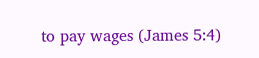to pay wages (James 5:4)